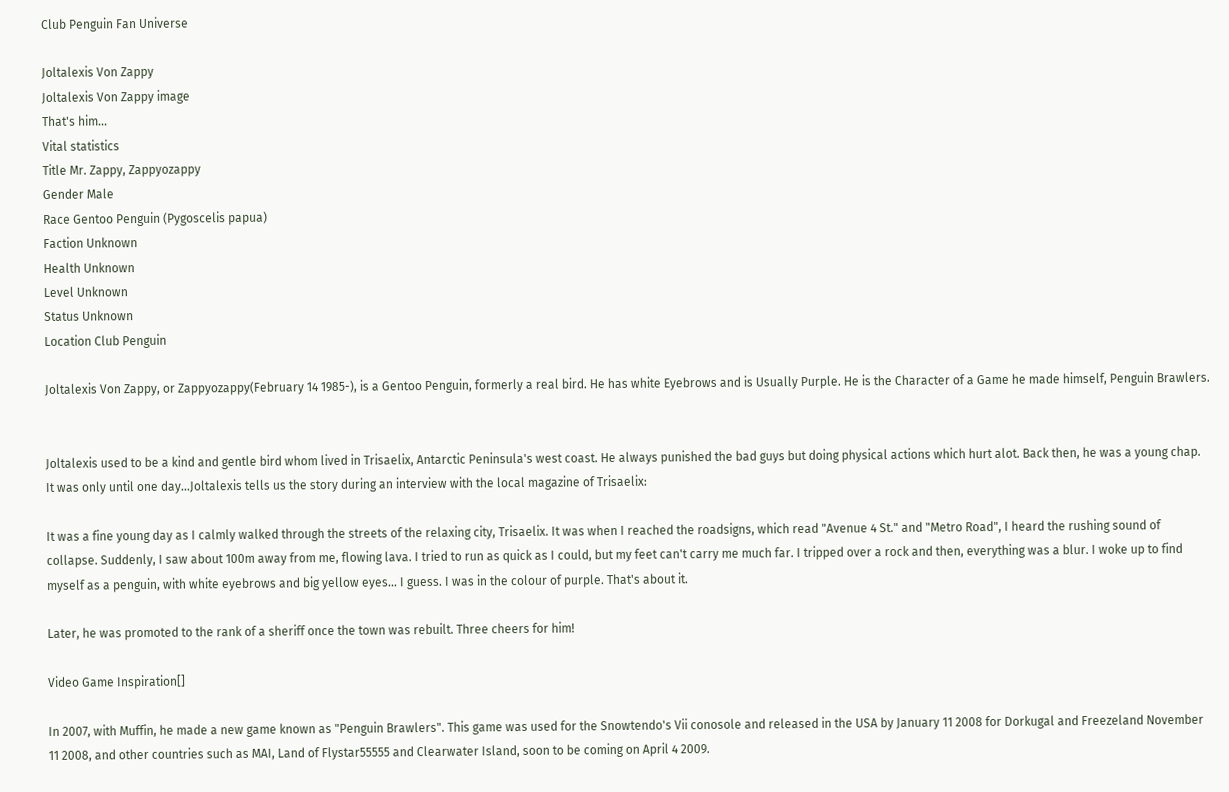Club Penguin Fan Universe

Joltalexis Von Zappy
Joltalexis Von Zappy image
That's him...
Vital statistics
Title Mr. Zappy, Zappyozappy
Gender Male
Race Gentoo Penguin (Pygoscelis papua)
Faction Unknown
Health Unknown
Level Unknown
Status Unknown
Location Club Penguin

Joltalexis Von Zappy, or Zappyozappy(February 14 1985-), is a Gentoo Penguin, formerly a real bird. He has white Eyebrows and is Usually Purple. He is the Character of a Game he made himself, Penguin Brawlers.


Joltalexis used to be a kind and gentle bird whom lived in Trisaelix, Antarctic Peninsula's west coast. He always punished the bad guys but doing physical actions which hurt alot. Back then, he was a young chap. It was only until one day...Joltalexis tells us the story during an interview with the local magazine of Trisaelix:

It was a fine young day as I calmly walked through the streets of the relaxing city, Trisaelix. It was when I reached the roadsigns, which read "Avenue 4 St." and "Metro Road", I heard the rushing sound of collapse. Suddenly, I saw about 100m away from me, flowing lava. I tried to run as quick as I could, but my feet can't carry me much far. I tripped over a rock and then, everything was a blur. I woke up to find myself as a penguin, with white eyebrows and big yellow eyes... I guess. I was in the colour of purple. That's about it.

Later, he was promoted to the rank of a sheriff once the town was rebuilt. Three cheers for him!

Video Game Inspiration[]

In 2007, with Muffin, he made a new game known as "Penguin Brawlers". This game was used for the Snowtendo's Vii conosole and released in the USA by January 11 2008 for Dorkugal and Freezeland November 11 2008, and other countries such as MAI, Land of Flystar55555 and Clearwater Island, soon to be coming on April 4 2009.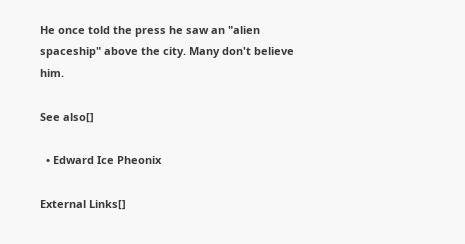He once told the press he saw an "alien spaceship" above the city. Many don't believe him.

See also[]

  • Edward Ice Pheonix

External Links[]